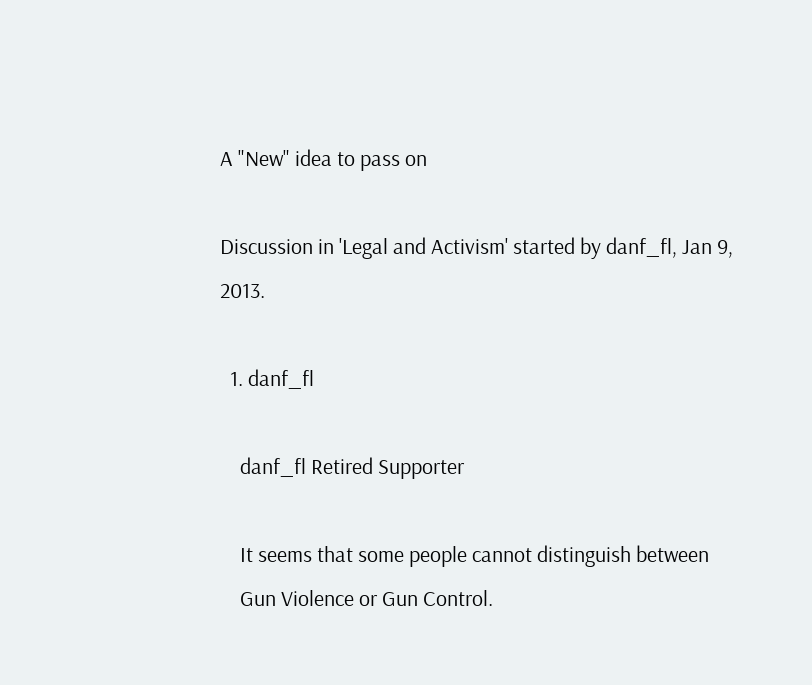A "New" idea to pass on

Discussion in 'Legal and Activism' started by danf_fl, Jan 9, 2013.

  1. danf_fl

    danf_fl Retired Supporter

    It seems that some people cannot distinguish between
    Gun Violence or Gun Control.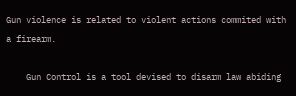Gun violence is related to violent actions commited with a firearm.

    Gun Control is a tool devised to disarm law abiding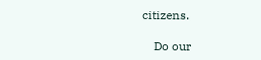citizens.

    Do our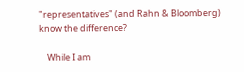"representatives" (and Rahn & Bloomberg) know the difference?

    While I am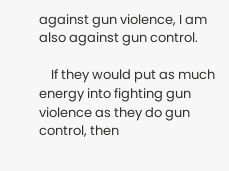against gun violence, I am also against gun control.

    If they would put as much energy into fighting gun violence as they do gun control, then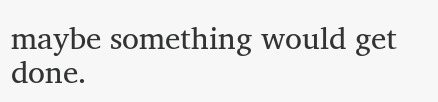maybe something would get done.